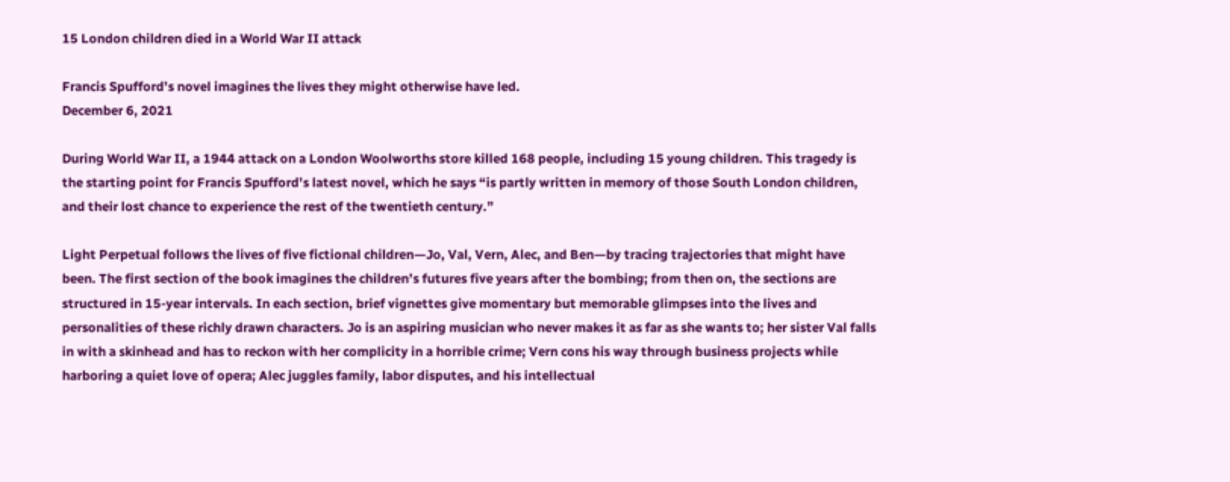15 London children died in a World War II attack

Francis Spufford’s novel imagines the lives they might otherwise have led.
December 6, 2021

During World War II, a 1944 attack on a London Woolworths store killed 168 people, including 15 young children. This tragedy is the starting point for Francis Spufford’s latest novel, which he says “is partly written in memory of those South London children, and their lost chance to experience the rest of the twentieth century.”

Light Perpetual follows the lives of five fictional children—Jo, Val, Vern, Alec, and Ben—by tracing trajectories that might have been. The first section of the book imagines the children’s futures five years after the bombing; from then on, the sections are structured in 15-year intervals. In each section, brief vignettes give momentary but memorable glimpses into the lives and personalities of these richly drawn characters. Jo is an aspiring musician who never makes it as far as she wants to; her sister Val falls in with a skinhead and has to reckon with her complicity in a horrible crime; Vern cons his way through business projects while harboring a quiet love of opera; Alec juggles family, labor disputes, and his intellectual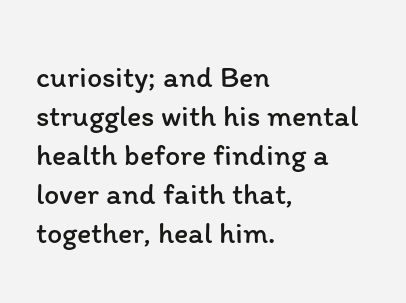curiosity; and Ben struggles with his mental health before finding a lover and faith that, together, heal him.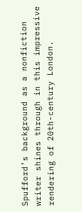Spufford’s background as a nonfiction writer shines through in this impressive rendering of 20th-century London.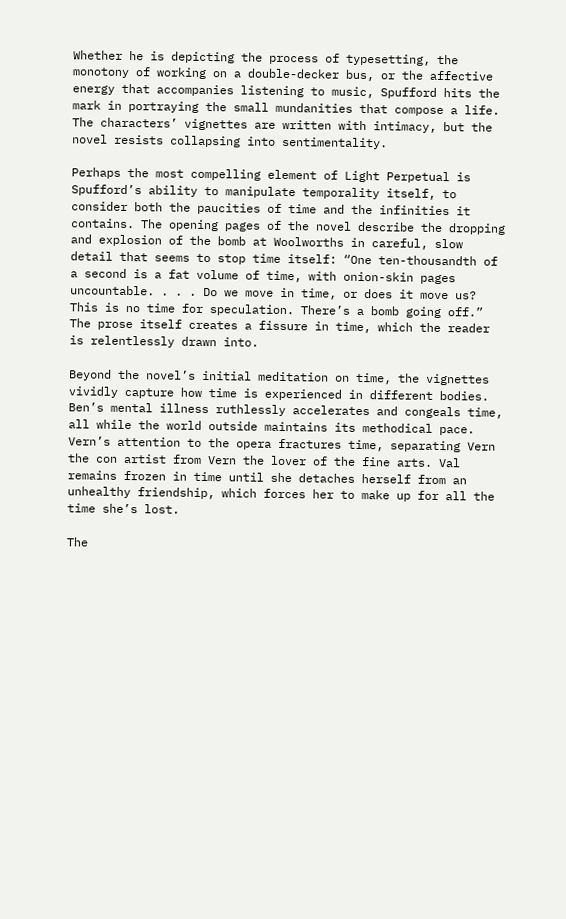Whether he is depicting the process of typesetting, the monotony of working on a double-decker bus, or the affective energy that accompanies listening to music, Spufford hits the mark in portraying the small mundanities that compose a life. The characters’ vignettes are written with intimacy, but the novel resists collapsing into sentimentality.

Perhaps the most compelling element of Light Perpetual is Spufford’s ability to manipulate temporality itself, to consider both the paucities of time and the infinities it contains. The opening pages of the novel describe the dropping and explosion of the bomb at Woolworths in careful, slow detail that seems to stop time itself: “One ten-thousandth of a second is a fat volume of time, with onion-skin pages uncountable. . . . Do we move in time, or does it move us? This is no time for speculation. There’s a bomb going off.” The prose itself creates a fissure in time, which the reader is relentlessly drawn into.

Beyond the novel’s initial meditation on time, the vignettes vividly capture how time is experienced in different bodies. Ben’s mental illness ruthlessly accelerates and congeals time, all while the world outside maintains its methodical pace. Vern’s attention to the opera fractures time, separating Vern the con artist from Vern the lover of the fine arts. Val remains frozen in time until she detaches herself from an unhealthy friendship, which forces her to make up for all the time she’s lost.

The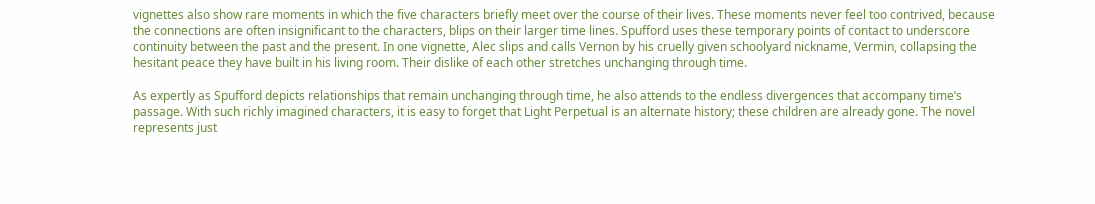vignettes also show rare moments in which the five characters briefly meet over the course of their lives. These moments never feel too contrived, because the connections are often insignificant to the characters, blips on their larger time lines. Spufford uses these temporary points of contact to underscore continuity between the past and the present. In one vignette, Alec slips and calls Vernon by his cruelly given schoolyard nickname, Vermin, collapsing the hesitant peace they have built in his living room. Their dislike of each other stretches unchanging through time.

As expertly as Spufford depicts relationships that remain unchanging through time, he also attends to the endless divergences that accompany time’s passage. With such richly imagined characters, it is easy to forget that Light Perpetual is an alternate history; these children are already gone. The novel represents just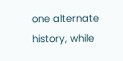one alternate history, while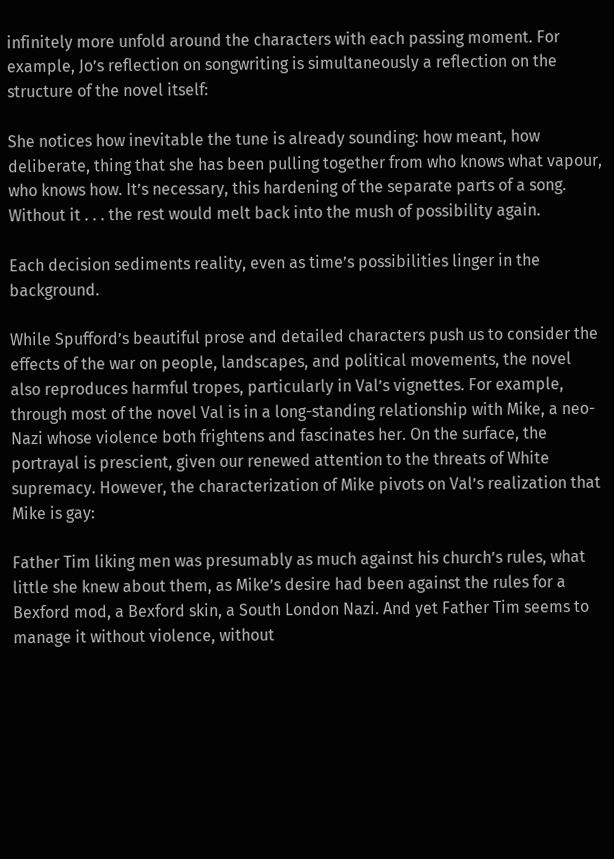infinitely more unfold around the characters with each passing moment. For example, Jo’s reflection on songwriting is simultaneously a reflection on the structure of the novel itself:

She notices how inevitable the tune is already sounding: how meant, how deliberate, thing that she has been pulling together from who knows what vapour, who knows how. It’s necessary, this hardening of the separate parts of a song. Without it . . . the rest would melt back into the mush of possibility again.

Each decision sediments reality, even as time’s possibilities linger in the background.

While Spufford’s beautiful prose and detailed characters push us to consider the effects of the war on people, landscapes, and political movements, the novel also reproduces harmful tropes, particularly in Val’s vignettes. For example, through most of the novel Val is in a long-standing relationship with Mike, a neo-Nazi whose violence both frightens and fascinates her. On the surface, the portrayal is prescient, given our renewed attention to the threats of White supremacy. However, the characterization of Mike pivots on Val’s realization that Mike is gay:

Father Tim liking men was presumably as much against his church’s rules, what little she knew about them, as Mike’s desire had been against the rules for a Bexford mod, a Bexford skin, a South London Nazi. And yet Father Tim seems to manage it without violence, without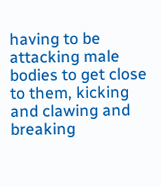having to be attacking male bodies to get close to them, kicking and clawing and breaking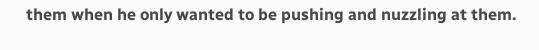them when he only wanted to be pushing and nuzzling at them.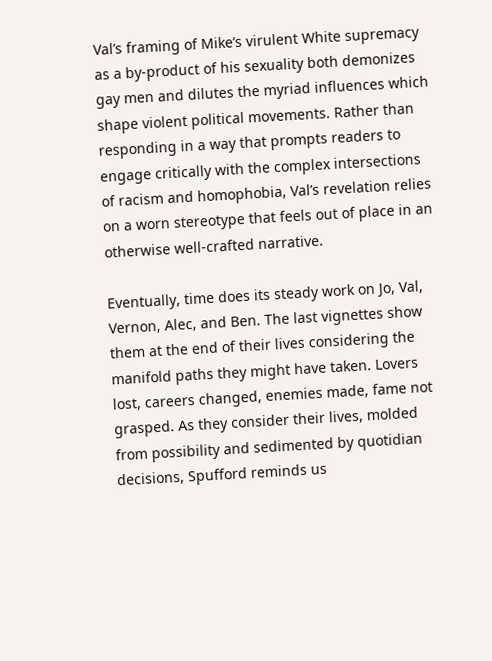Val’s framing of Mike’s virulent White supremacy as a by-product of his sexuality both demonizes gay men and dilutes the myriad influences which shape violent political movements. Rather than responding in a way that prompts readers to engage critically with the complex intersections of racism and homophobia, Val’s revelation relies on a worn stereotype that feels out of place in an otherwise well-crafted narrative.

Eventually, time does its steady work on Jo, Val, Vernon, Alec, and Ben. The last vignettes show them at the end of their lives considering the manifold paths they might have taken. Lovers lost, careers changed, enemies made, fame not grasped. As they consider their lives, molded from possibility and sedimented by quotidian decisions, Spufford reminds us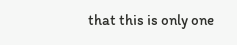that this is only one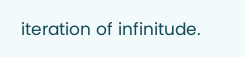iteration of infinitude.